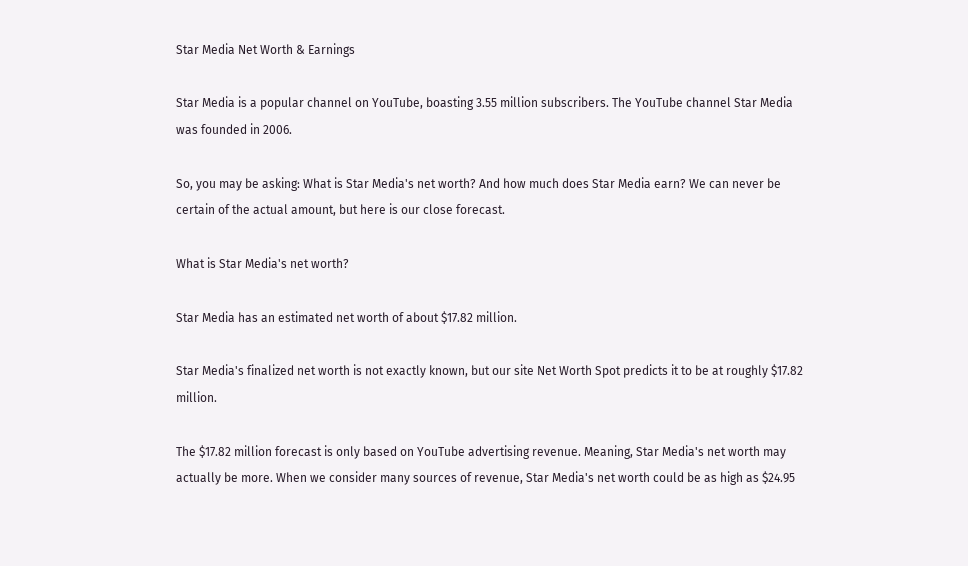Star Media Net Worth & Earnings

Star Media is a popular channel on YouTube, boasting 3.55 million subscribers. The YouTube channel Star Media was founded in 2006.

So, you may be asking: What is Star Media's net worth? And how much does Star Media earn? We can never be certain of the actual amount, but here is our close forecast.

What is Star Media's net worth?

Star Media has an estimated net worth of about $17.82 million.

Star Media's finalized net worth is not exactly known, but our site Net Worth Spot predicts it to be at roughly $17.82 million.

The $17.82 million forecast is only based on YouTube advertising revenue. Meaning, Star Media's net worth may actually be more. When we consider many sources of revenue, Star Media's net worth could be as high as $24.95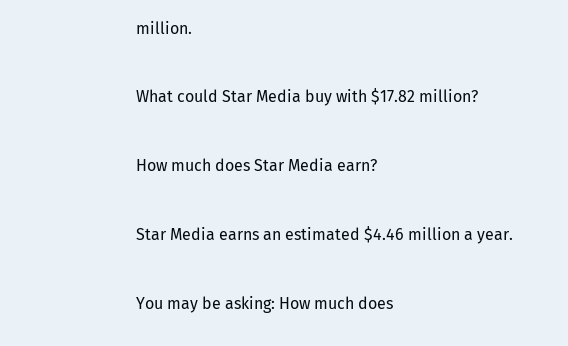million.

What could Star Media buy with $17.82 million?

How much does Star Media earn?

Star Media earns an estimated $4.46 million a year.

You may be asking: How much does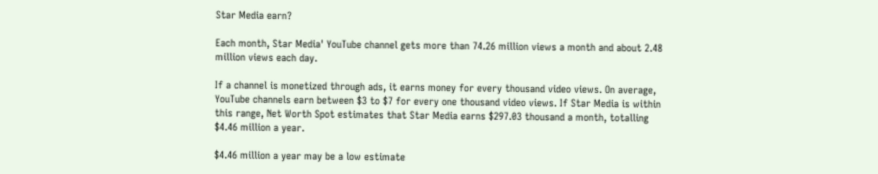Star Media earn?

Each month, Star Media' YouTube channel gets more than 74.26 million views a month and about 2.48 million views each day.

If a channel is monetized through ads, it earns money for every thousand video views. On average, YouTube channels earn between $3 to $7 for every one thousand video views. If Star Media is within this range, Net Worth Spot estimates that Star Media earns $297.03 thousand a month, totalling $4.46 million a year.

$4.46 million a year may be a low estimate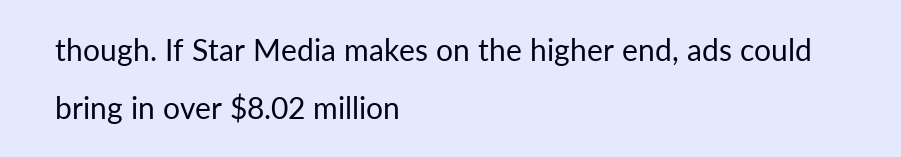though. If Star Media makes on the higher end, ads could bring in over $8.02 million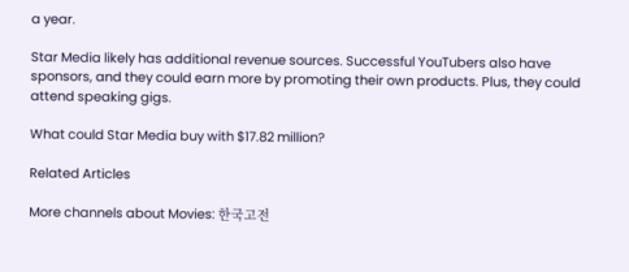a year.

Star Media likely has additional revenue sources. Successful YouTubers also have sponsors, and they could earn more by promoting their own products. Plus, they could attend speaking gigs.

What could Star Media buy with $17.82 million?

Related Articles

More channels about Movies: 한국고전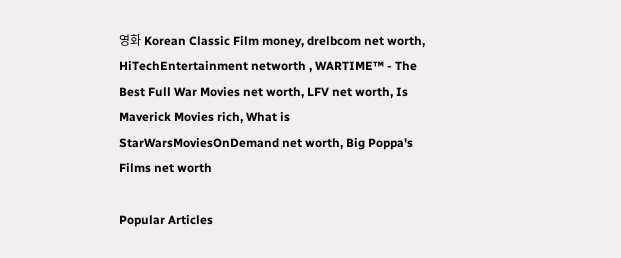영화 Korean Classic Film money, drelbcom net worth, HiTechEntertainment networth , WARTIME™ - The Best Full War Movies net worth, LFV net worth, Is Maverick Movies rich, What is StarWarsMoviesOnDemand net worth, Big Poppa's Films net worth

Popular Articles